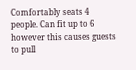Comfortably seats 4 people. Can fit up to 6 however this causes guests to pull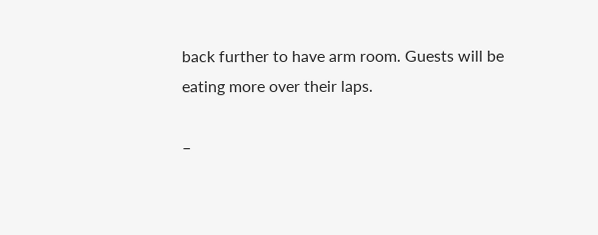back further to have arm room. Guests will be eating more over their laps.

–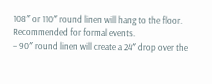108″ or 110″ round linen will hang to the floor. Recommended for formal events.
– 90″ round linen will create a 24″ drop over the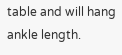table and will hang ankle length.